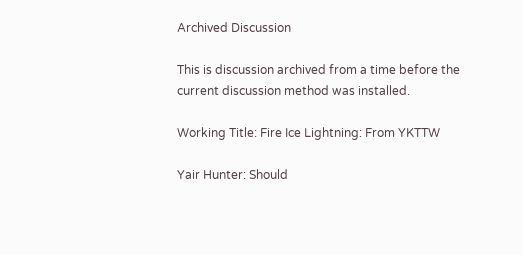Archived Discussion

This is discussion archived from a time before the current discussion method was installed.

Working Title: Fire Ice Lightning: From YKTTW

Yair Hunter: Should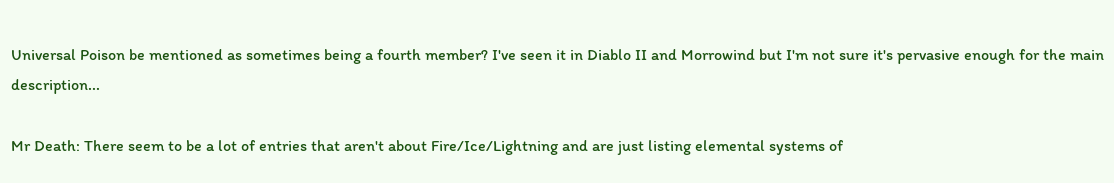Universal Poison be mentioned as sometimes being a fourth member? I've seen it in Diablo II and Morrowind but I'm not sure it's pervasive enough for the main description...

Mr Death: There seem to be a lot of entries that aren't about Fire/Ice/Lightning and are just listing elemental systems of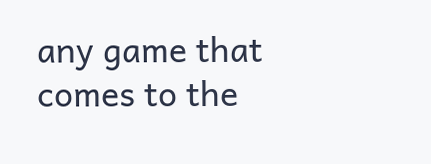any game that comes to the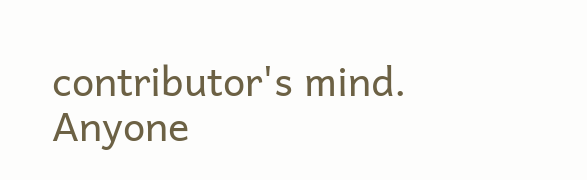contributor's mind. Anyone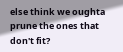else think we oughta prune the ones that don't fit?